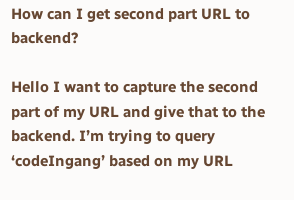How can I get second part URL to backend?

Hello I want to capture the second part of my URL and give that to the backend. I’m trying to query ‘codeIngang’ based on my URL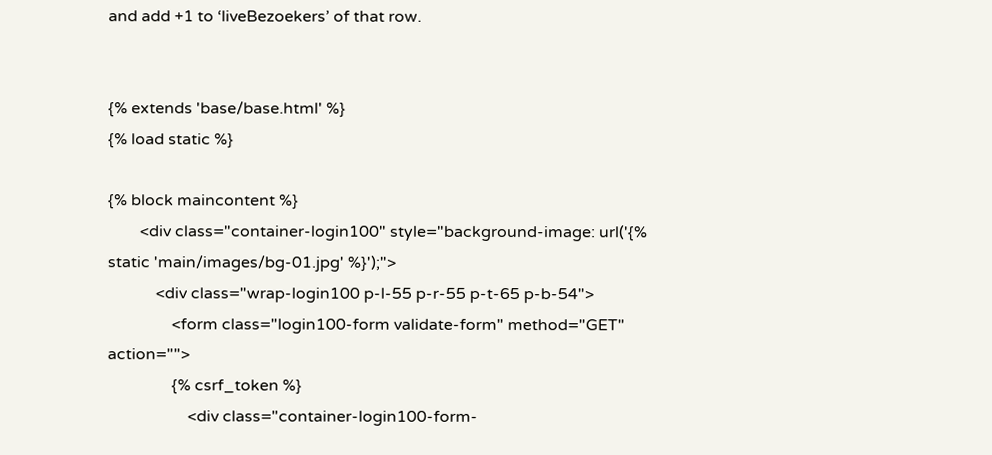and add +1 to ‘liveBezoekers’ of that row.


{% extends 'base/base.html' %}
{% load static %}

{% block maincontent %}
        <div class="container-login100" style="background-image: url('{% static 'main/images/bg-01.jpg' %}');">
            <div class="wrap-login100 p-l-55 p-r-55 p-t-65 p-b-54">
                <form class="login100-form validate-form" method="GET" action="">
                {% csrf_token %}
                    <div class="container-login100-form-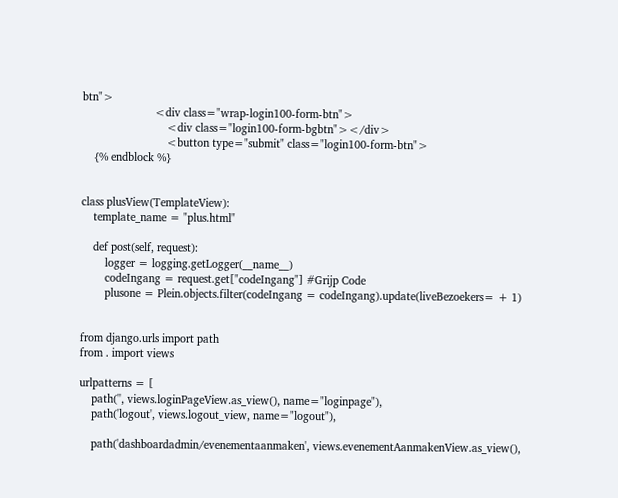btn">
                        <div class="wrap-login100-form-btn">
                            <div class="login100-form-bgbtn"></div>
                            <button type="submit" class="login100-form-btn">
    {% endblock %}


class plusView(TemplateView):
    template_name = "plus.html"

    def post(self, request):
        logger = logging.getLogger(__name__)
        codeIngang = request.get["codeIngang"] #Grijp Code
        plusone = Plein.objects.filter(codeIngang = codeIngang).update(liveBezoekers= + 1)


from django.urls import path
from . import views

urlpatterns = [
    path('', views.loginPageView.as_view(), name="loginpage"),
    path('logout', views.logout_view, name="logout"),

    path('dashboardadmin/evenementaanmaken', views.evenementAanmakenView.as_view(),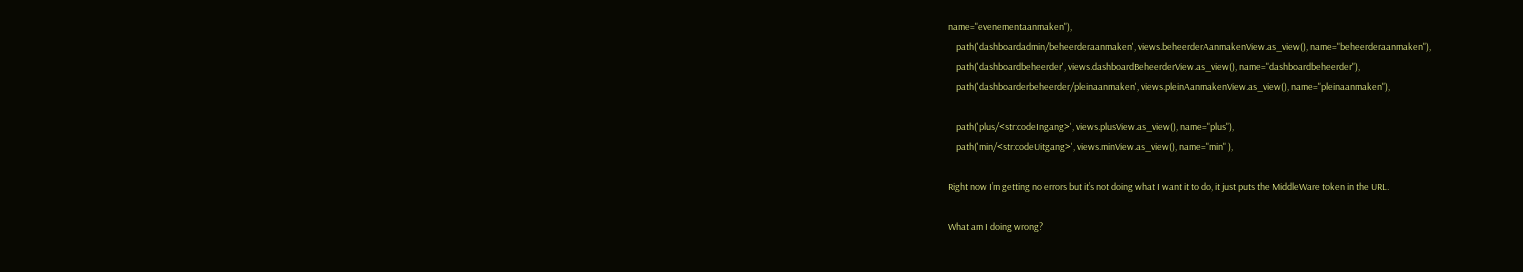name="evenementaanmaken"),
    path('dashboardadmin/beheerderaanmaken', views.beheerderAanmakenView.as_view(), name="beheerderaanmaken"),
    path('dashboardbeheerder', views.dashboardBeheerderView.as_view(), name="dashboardbeheerder"),
    path('dashboarderbeheerder/pleinaanmaken', views.pleinAanmakenView.as_view(), name="pleinaanmaken"),

    path('plus/<str:codeIngang>', views.plusView.as_view(), name="plus"),
    path('min/<str:codeUitgang>', views.minView.as_view(), name="min" ),

Right now I’m getting no errors but it’s not doing what I want it to do, it just puts the MiddleWare token in the URL.

What am I doing wrong?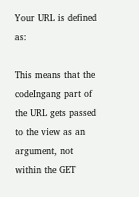Your URL is defined as:

This means that the codeIngang part of the URL gets passed to the view as an argument, not within the GET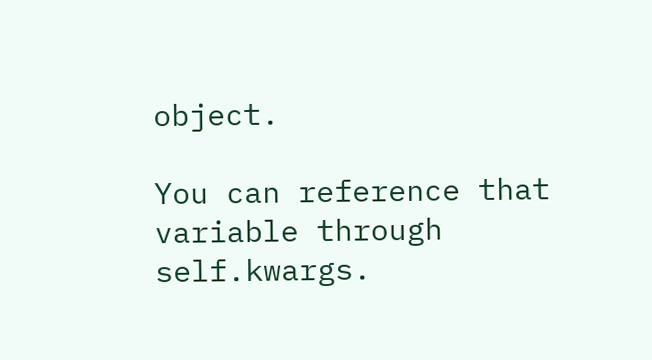object.

You can reference that variable through self.kwargs.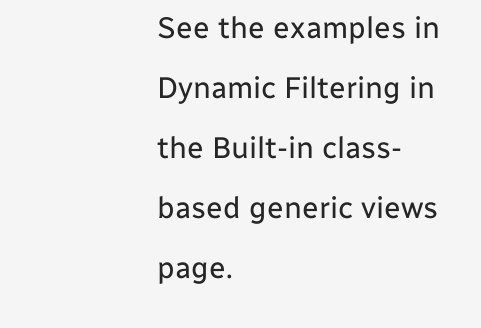See the examples in Dynamic Filtering in the Built-in class-based generic views page.